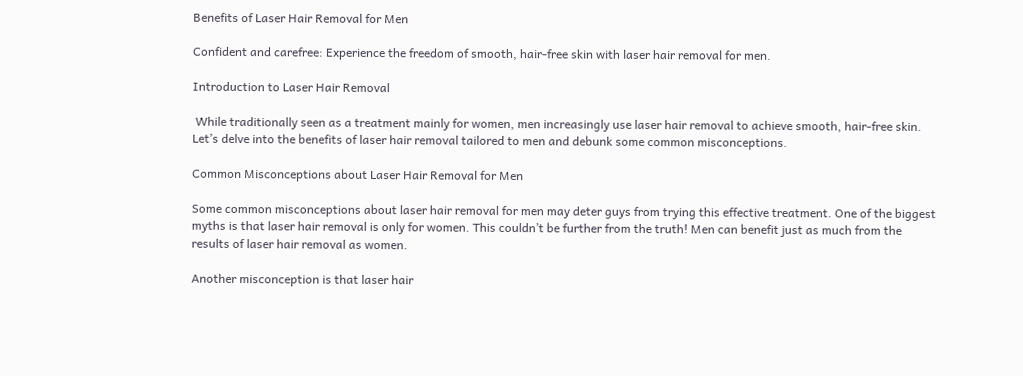Benefits of Laser Hair Removal for Men

Confident and carefree: Experience the freedom of smooth, hair-free skin with laser hair removal for men.

Introduction to Laser Hair Removal

 While traditionally seen as a treatment mainly for women, men increasingly use laser hair removal to achieve smooth, hair-free skin. Let’s delve into the benefits of laser hair removal tailored to men and debunk some common misconceptions.

Common Misconceptions about Laser Hair Removal for Men

Some common misconceptions about laser hair removal for men may deter guys from trying this effective treatment. One of the biggest myths is that laser hair removal is only for women. This couldn’t be further from the truth! Men can benefit just as much from the results of laser hair removal as women.

Another misconception is that laser hair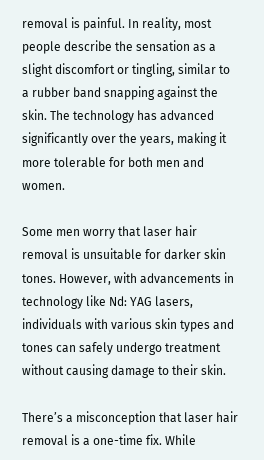removal is painful. In reality, most people describe the sensation as a slight discomfort or tingling, similar to a rubber band snapping against the skin. The technology has advanced significantly over the years, making it more tolerable for both men and women.

Some men worry that laser hair removal is unsuitable for darker skin tones. However, with advancements in technology like Nd: YAG lasers, individuals with various skin types and tones can safely undergo treatment without causing damage to their skin.

There’s a misconception that laser hair removal is a one-time fix. While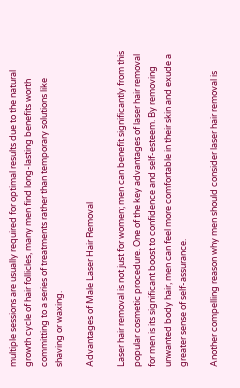multiple sessions are usually required for optimal results due to the natural growth cycle of hair follicles, many men find long-lasting benefits worth committing to a series of treatments rather than temporary solutions like shaving or waxing.

Advantages of Male Laser Hair Removal

Laser hair removal is not just for women; men can benefit significantly from this popular cosmetic procedure. One of the key advantages of laser hair removal for men is its significant boost to confidence and self-esteem. By removing unwanted body hair, men can feel more comfortable in their skin and exude a greater sense of self-assurance.

Another compelling reason why men should consider laser hair removal is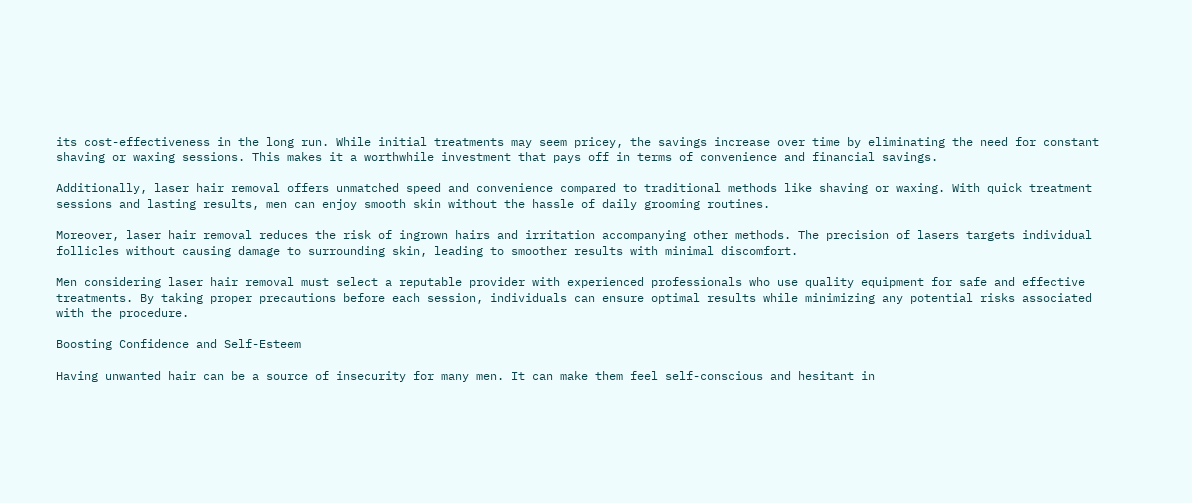its cost-effectiveness in the long run. While initial treatments may seem pricey, the savings increase over time by eliminating the need for constant shaving or waxing sessions. This makes it a worthwhile investment that pays off in terms of convenience and financial savings.

Additionally, laser hair removal offers unmatched speed and convenience compared to traditional methods like shaving or waxing. With quick treatment sessions and lasting results, men can enjoy smooth skin without the hassle of daily grooming routines.

Moreover, laser hair removal reduces the risk of ingrown hairs and irritation accompanying other methods. The precision of lasers targets individual follicles without causing damage to surrounding skin, leading to smoother results with minimal discomfort.

Men considering laser hair removal must select a reputable provider with experienced professionals who use quality equipment for safe and effective treatments. By taking proper precautions before each session, individuals can ensure optimal results while minimizing any potential risks associated with the procedure.

Boosting Confidence and Self-Esteem

Having unwanted hair can be a source of insecurity for many men. It can make them feel self-conscious and hesitant in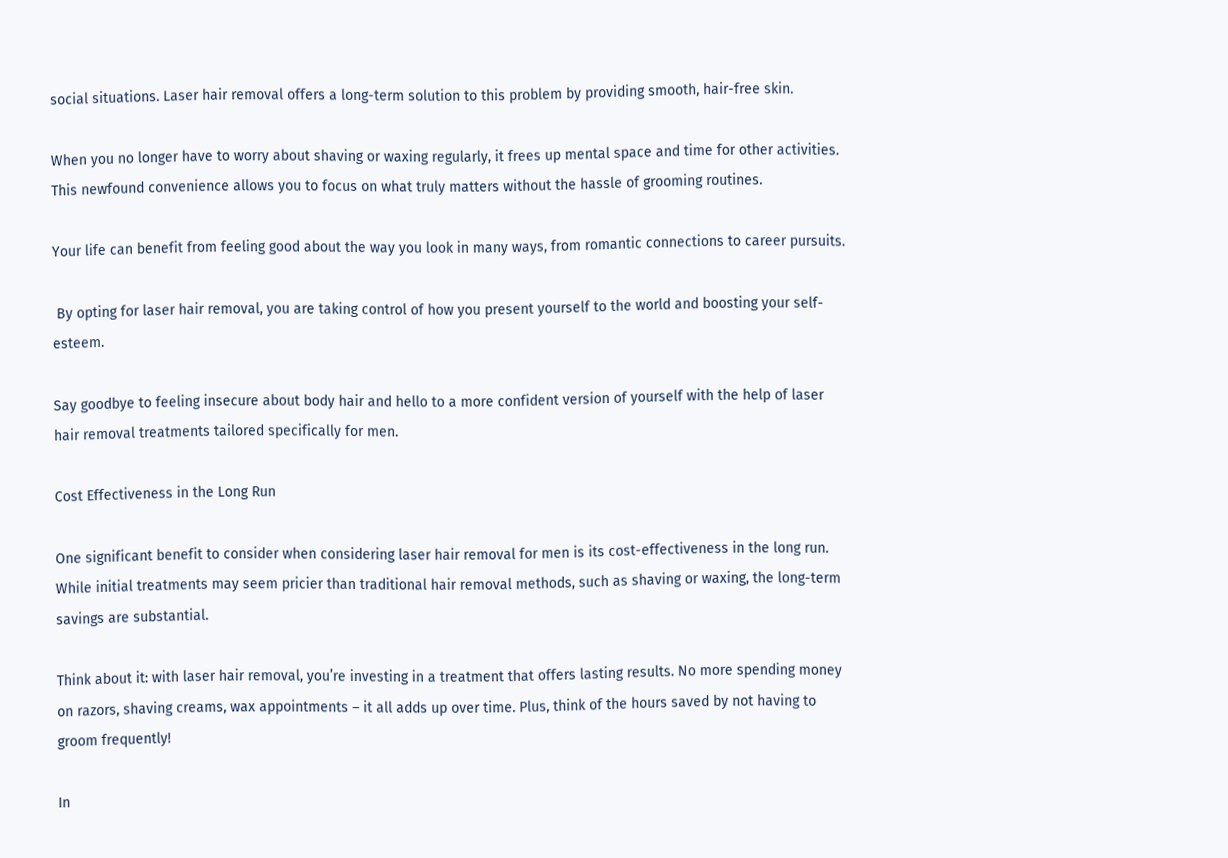social situations. Laser hair removal offers a long-term solution to this problem by providing smooth, hair-free skin.

When you no longer have to worry about shaving or waxing regularly, it frees up mental space and time for other activities. This newfound convenience allows you to focus on what truly matters without the hassle of grooming routines.

Your life can benefit from feeling good about the way you look in many ways, from romantic connections to career pursuits.

 By opting for laser hair removal, you are taking control of how you present yourself to the world and boosting your self-esteem.

Say goodbye to feeling insecure about body hair and hello to a more confident version of yourself with the help of laser hair removal treatments tailored specifically for men.

Cost Effectiveness in the Long Run

One significant benefit to consider when considering laser hair removal for men is its cost-effectiveness in the long run. While initial treatments may seem pricier than traditional hair removal methods, such as shaving or waxing, the long-term savings are substantial.

Think about it: with laser hair removal, you’re investing in a treatment that offers lasting results. No more spending money on razors, shaving creams, wax appointments – it all adds up over time. Plus, think of the hours saved by not having to groom frequently!

In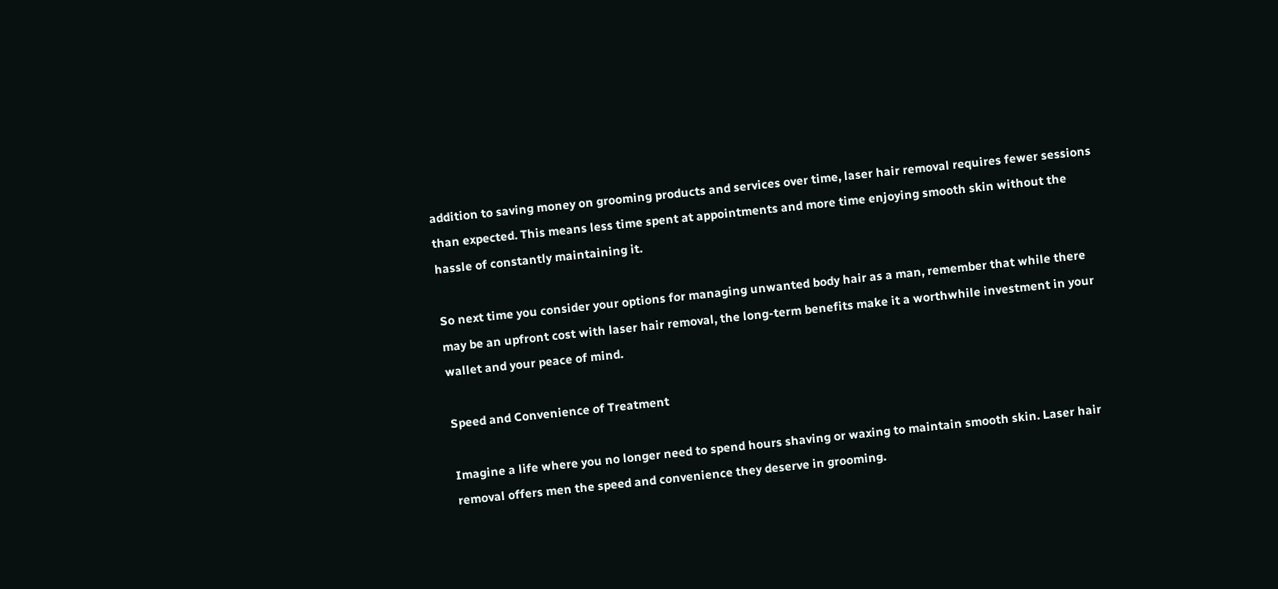addition to saving money on grooming products and services over time, laser hair removal requires fewer sessions than expected. This means less time spent at appointments and more time enjoying smooth skin without the hassle of constantly maintaining it.

So next time you consider your options for managing unwanted body hair as a man, remember that while there may be an upfront cost with laser hair removal, the long-term benefits make it a worthwhile investment in your wallet and your peace of mind.

Speed and Convenience of Treatment

Imagine a life where you no longer need to spend hours shaving or waxing to maintain smooth skin. Laser hair removal offers men the speed and convenience they deserve in grooming.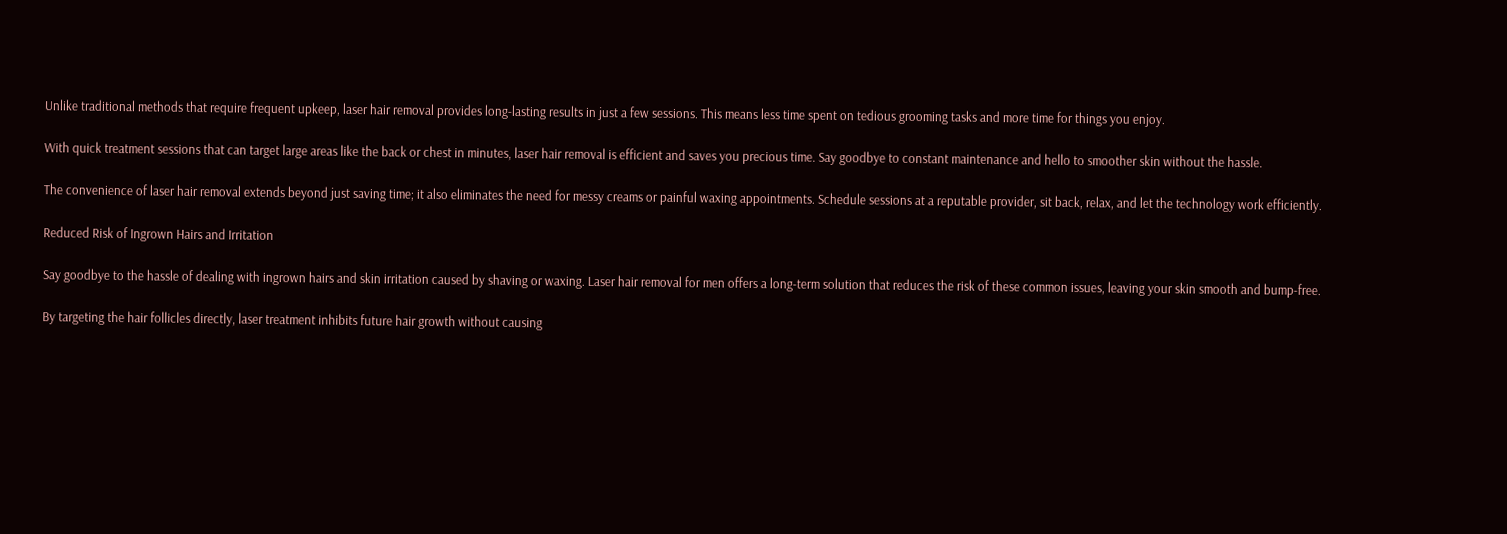Unlike traditional methods that require frequent upkeep, laser hair removal provides long-lasting results in just a few sessions. This means less time spent on tedious grooming tasks and more time for things you enjoy.

With quick treatment sessions that can target large areas like the back or chest in minutes, laser hair removal is efficient and saves you precious time. Say goodbye to constant maintenance and hello to smoother skin without the hassle.

The convenience of laser hair removal extends beyond just saving time; it also eliminates the need for messy creams or painful waxing appointments. Schedule sessions at a reputable provider, sit back, relax, and let the technology work efficiently.

Reduced Risk of Ingrown Hairs and Irritation

Say goodbye to the hassle of dealing with ingrown hairs and skin irritation caused by shaving or waxing. Laser hair removal for men offers a long-term solution that reduces the risk of these common issues, leaving your skin smooth and bump-free.

By targeting the hair follicles directly, laser treatment inhibits future hair growth without causing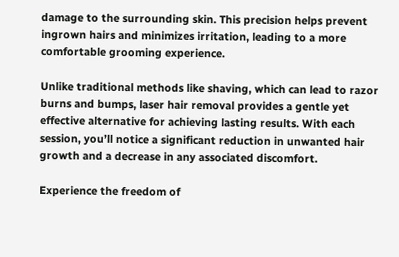damage to the surrounding skin. This precision helps prevent ingrown hairs and minimizes irritation, leading to a more comfortable grooming experience.

Unlike traditional methods like shaving, which can lead to razor burns and bumps, laser hair removal provides a gentle yet effective alternative for achieving lasting results. With each session, you’ll notice a significant reduction in unwanted hair growth and a decrease in any associated discomfort.

Experience the freedom of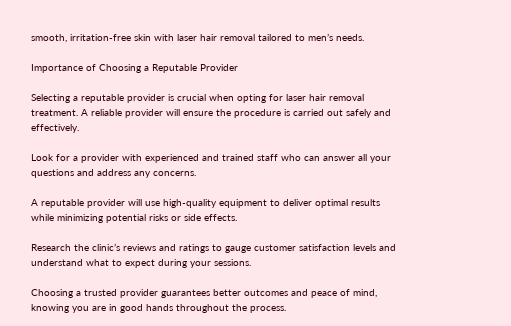smooth, irritation-free skin with laser hair removal tailored to men’s needs.

Importance of Choosing a Reputable Provider

Selecting a reputable provider is crucial when opting for laser hair removal treatment. A reliable provider will ensure the procedure is carried out safely and effectively.

Look for a provider with experienced and trained staff who can answer all your questions and address any concerns.

A reputable provider will use high-quality equipment to deliver optimal results while minimizing potential risks or side effects.

Research the clinic’s reviews and ratings to gauge customer satisfaction levels and understand what to expect during your sessions.

Choosing a trusted provider guarantees better outcomes and peace of mind, knowing you are in good hands throughout the process.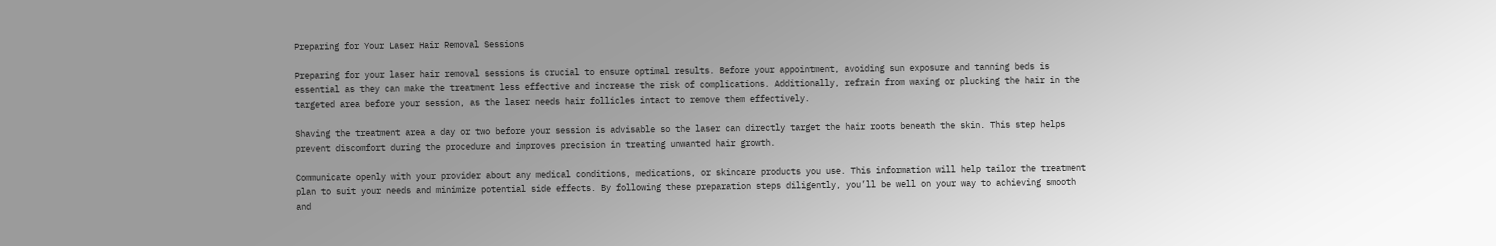Preparing for Your Laser Hair Removal Sessions

Preparing for your laser hair removal sessions is crucial to ensure optimal results. Before your appointment, avoiding sun exposure and tanning beds is essential as they can make the treatment less effective and increase the risk of complications. Additionally, refrain from waxing or plucking the hair in the targeted area before your session, as the laser needs hair follicles intact to remove them effectively.

Shaving the treatment area a day or two before your session is advisable so the laser can directly target the hair roots beneath the skin. This step helps prevent discomfort during the procedure and improves precision in treating unwanted hair growth.

Communicate openly with your provider about any medical conditions, medications, or skincare products you use. This information will help tailor the treatment plan to suit your needs and minimize potential side effects. By following these preparation steps diligently, you’ll be well on your way to achieving smooth and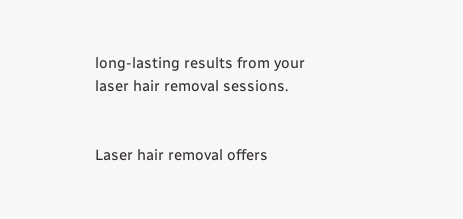long-lasting results from your laser hair removal sessions.


Laser hair removal offers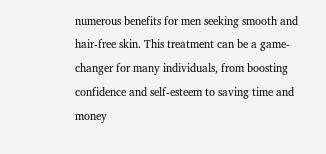numerous benefits for men seeking smooth and hair-free skin. This treatment can be a game-changer for many individuals, from boosting confidence and self-esteem to saving time and money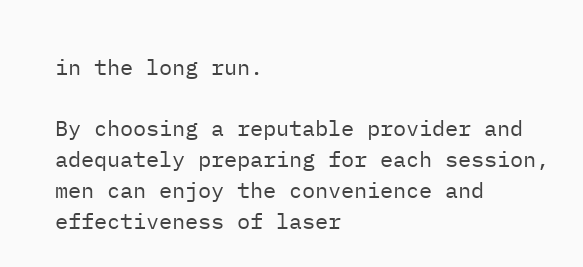in the long run.

By choosing a reputable provider and adequately preparing for each session, men can enjoy the convenience and effectiveness of laser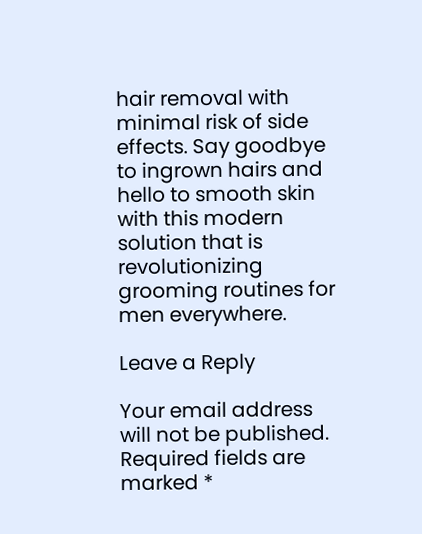hair removal with minimal risk of side effects. Say goodbye to ingrown hairs and hello to smooth skin with this modern solution that is revolutionizing grooming routines for men everywhere.

Leave a Reply

Your email address will not be published. Required fields are marked *